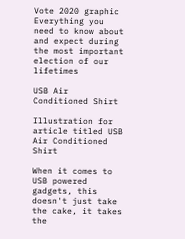Vote 2020 graphic
Everything you need to know about and expect during
the most important election of our lifetimes

USB Air Conditioned Shirt

Illustration for article titled USB Air Conditioned Shirt

When it comes to USB powered gadgets, this doesn't just take the cake, it takes the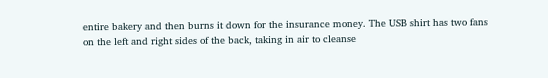entire bakery and then burns it down for the insurance money. The USB shirt has two fans on the left and right sides of the back, taking in air to cleanse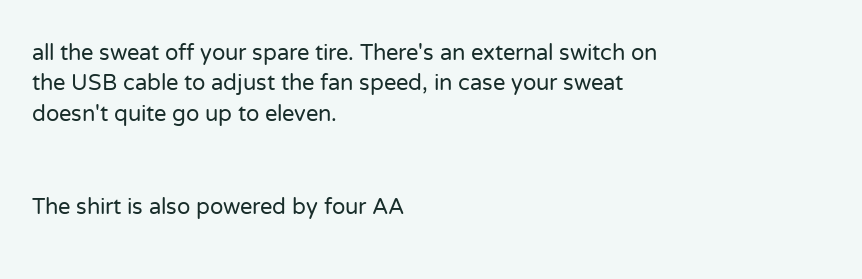all the sweat off your spare tire. There's an external switch on the USB cable to adjust the fan speed, in case your sweat doesn't quite go up to eleven.


The shirt is also powered by four AA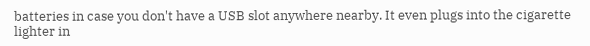batteries in case you don't have a USB slot anywhere nearby. It even plugs into the cigarette lighter in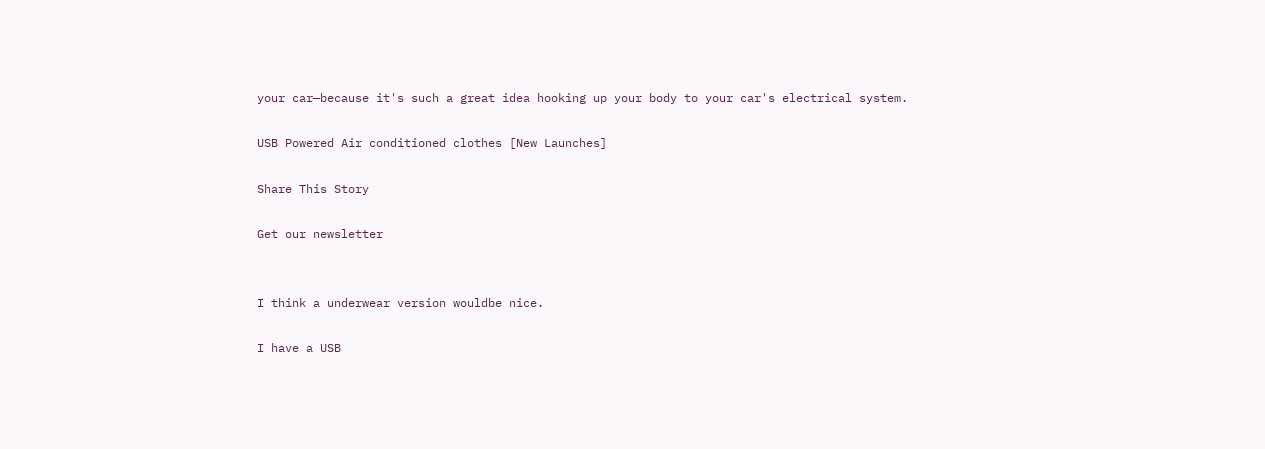your car—because it's such a great idea hooking up your body to your car's electrical system.

USB Powered Air conditioned clothes [New Launches]

Share This Story

Get our newsletter


I think a underwear version wouldbe nice.

I have a USB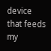device that feeds my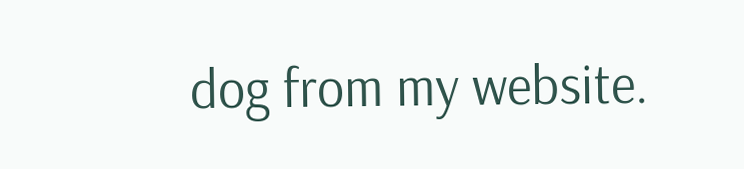dog from my website.